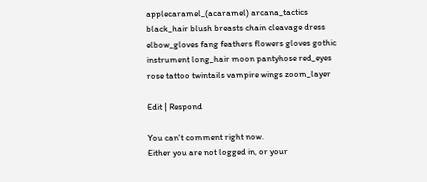applecaramel_(acaramel) arcana_tactics black_hair blush breasts chain cleavage dress elbow_gloves fang feathers flowers gloves gothic instrument long_hair moon pantyhose red_eyes rose tattoo twintails vampire wings zoom_layer

Edit | Respond

You can't comment right now.
Either you are not logged in, or your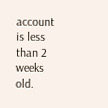account is less than 2 weeks old.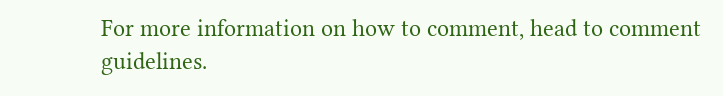For more information on how to comment, head to comment guidelines.